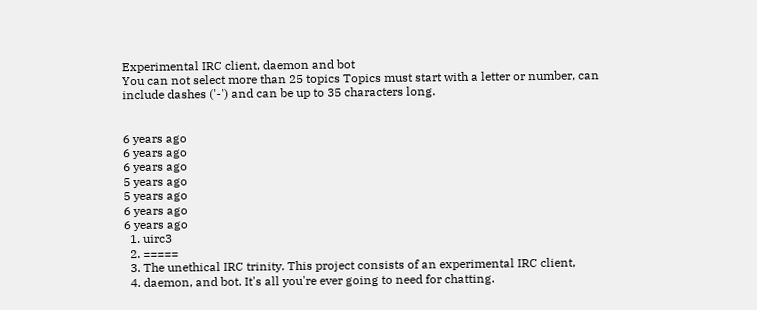Experimental IRC client, daemon and bot
You can not select more than 25 topics Topics must start with a letter or number, can include dashes ('-') and can be up to 35 characters long.


6 years ago
6 years ago
6 years ago
5 years ago
5 years ago
6 years ago
6 years ago
  1. uirc3
  2. =====
  3. The unethical IRC trinity. This project consists of an experimental IRC client,
  4. daemon, and bot. It's all you're ever going to need for chatting.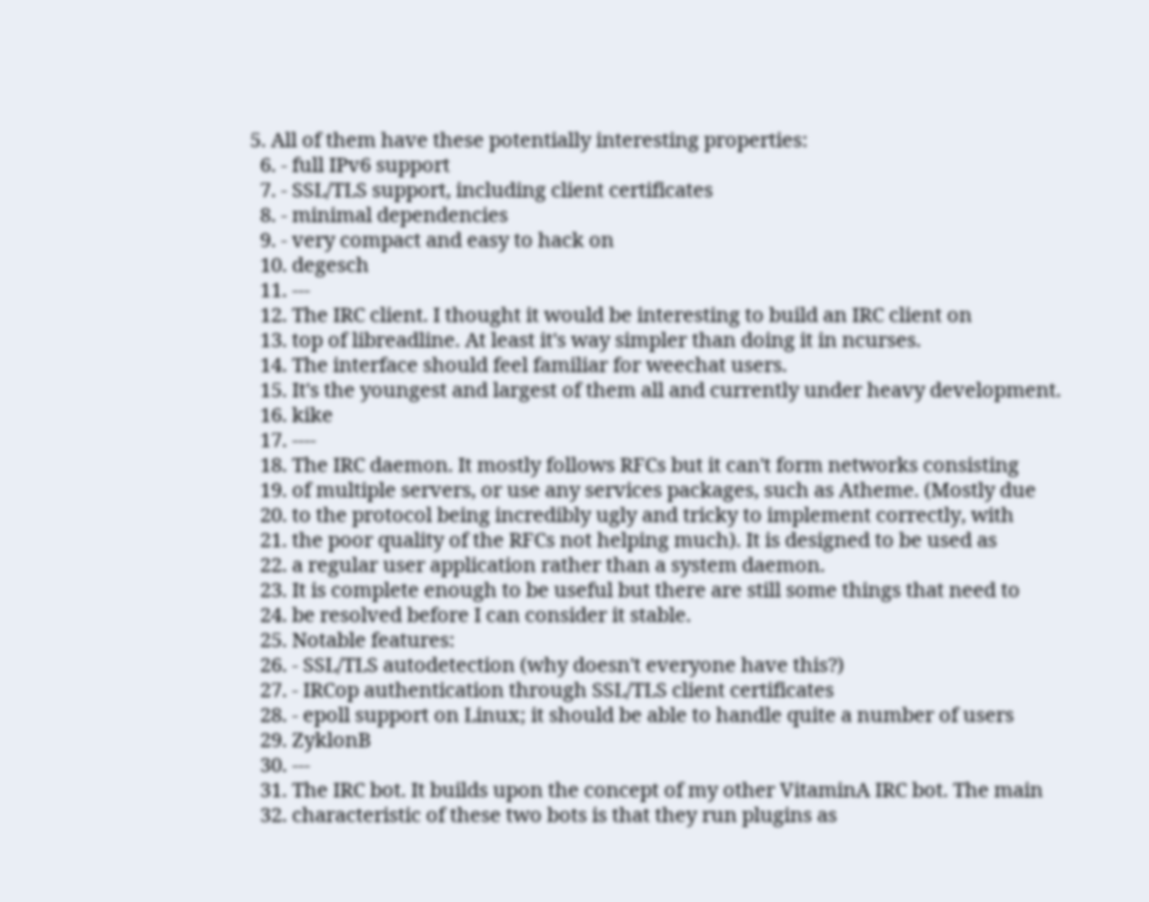5. All of them have these potentially interesting properties:
  6. - full IPv6 support
  7. - SSL/TLS support, including client certificates
  8. - minimal dependencies
  9. - very compact and easy to hack on
  10. degesch
  11. ---
  12. The IRC client. I thought it would be interesting to build an IRC client on
  13. top of libreadline. At least it's way simpler than doing it in ncurses.
  14. The interface should feel familiar for weechat users.
  15. It's the youngest and largest of them all and currently under heavy development.
  16. kike
  17. ----
  18. The IRC daemon. It mostly follows RFCs but it can't form networks consisting
  19. of multiple servers, or use any services packages, such as Atheme. (Mostly due
  20. to the protocol being incredibly ugly and tricky to implement correctly, with
  21. the poor quality of the RFCs not helping much). It is designed to be used as
  22. a regular user application rather than a system daemon.
  23. It is complete enough to be useful but there are still some things that need to
  24. be resolved before I can consider it stable.
  25. Notable features:
  26. - SSL/TLS autodetection (why doesn't everyone have this?)
  27. - IRCop authentication through SSL/TLS client certificates
  28. - epoll support on Linux; it should be able to handle quite a number of users
  29. ZyklonB
  30. ---
  31. The IRC bot. It builds upon the concept of my other VitaminA IRC bot. The main
  32. characteristic of these two bots is that they run plugins as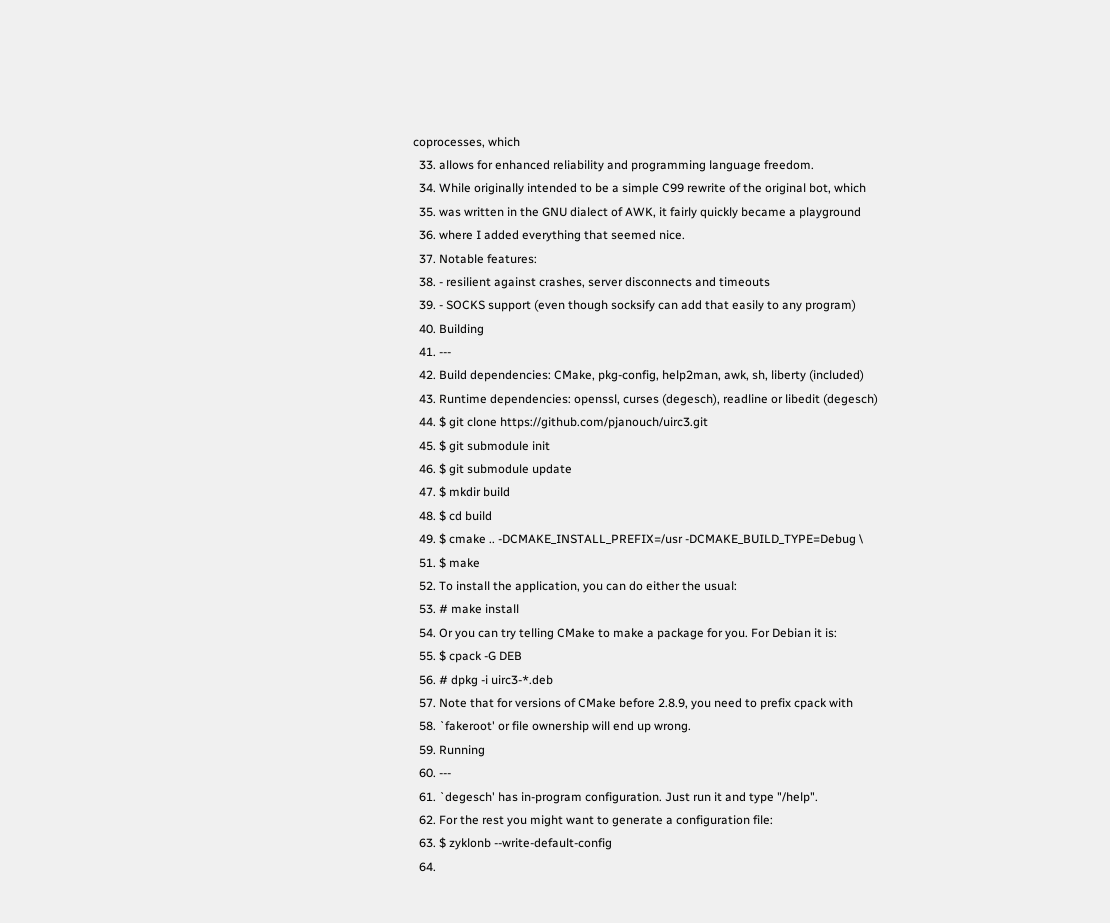coprocesses, which
  33. allows for enhanced reliability and programming language freedom.
  34. While originally intended to be a simple C99 rewrite of the original bot, which
  35. was written in the GNU dialect of AWK, it fairly quickly became a playground
  36. where I added everything that seemed nice.
  37. Notable features:
  38. - resilient against crashes, server disconnects and timeouts
  39. - SOCKS support (even though socksify can add that easily to any program)
  40. Building
  41. ---
  42. Build dependencies: CMake, pkg-config, help2man, awk, sh, liberty (included)
  43. Runtime dependencies: openssl, curses (degesch), readline or libedit (degesch)
  44. $ git clone https://github.com/pjanouch/uirc3.git
  45. $ git submodule init
  46. $ git submodule update
  47. $ mkdir build
  48. $ cd build
  49. $ cmake .. -DCMAKE_INSTALL_PREFIX=/usr -DCMAKE_BUILD_TYPE=Debug \
  51. $ make
  52. To install the application, you can do either the usual:
  53. # make install
  54. Or you can try telling CMake to make a package for you. For Debian it is:
  55. $ cpack -G DEB
  56. # dpkg -i uirc3-*.deb
  57. Note that for versions of CMake before 2.8.9, you need to prefix cpack with
  58. `fakeroot' or file ownership will end up wrong.
  59. Running
  60. ---
  61. `degesch' has in-program configuration. Just run it and type "/help".
  62. For the rest you might want to generate a configuration file:
  63. $ zyklonb --write-default-config
  64.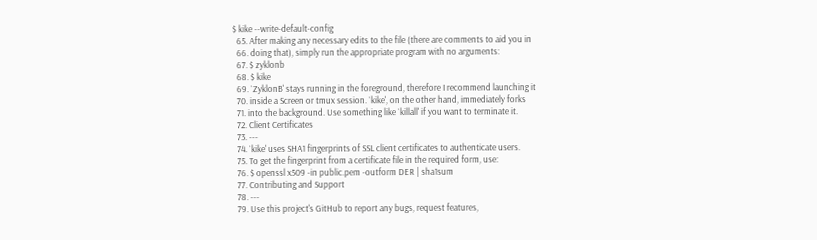$ kike --write-default-config
  65. After making any necessary edits to the file (there are comments to aid you in
  66. doing that), simply run the appropriate program with no arguments:
  67. $ zyklonb
  68. $ kike
  69. `ZyklonB' stays running in the foreground, therefore I recommend launching it
  70. inside a Screen or tmux session. `kike', on the other hand, immediately forks
  71. into the background. Use something like `killall' if you want to terminate it.
  72. Client Certificates
  73. ---
  74. `kike' uses SHA1 fingerprints of SSL client certificates to authenticate users.
  75. To get the fingerprint from a certificate file in the required form, use:
  76. $ openssl x509 -in public.pem -outform DER | sha1sum
  77. Contributing and Support
  78. ---
  79. Use this project's GitHub to report any bugs, request features,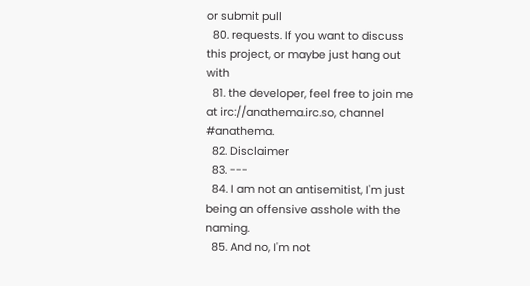or submit pull
  80. requests. If you want to discuss this project, or maybe just hang out with
  81. the developer, feel free to join me at irc://anathema.irc.so, channel #anathema.
  82. Disclaimer
  83. ---
  84. I am not an antisemitist, I'm just being an offensive asshole with the naming.
  85. And no, I'm not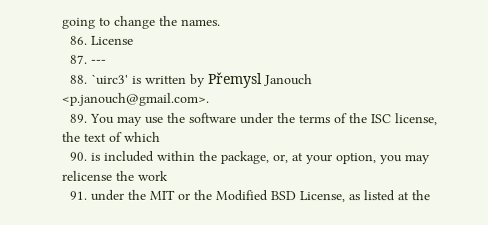going to change the names.
  86. License
  87. ---
  88. `uirc3' is written by Přemysl Janouch <p.janouch@gmail.com>.
  89. You may use the software under the terms of the ISC license, the text of which
  90. is included within the package, or, at your option, you may relicense the work
  91. under the MIT or the Modified BSD License, as listed at the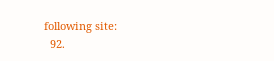following site:
  92.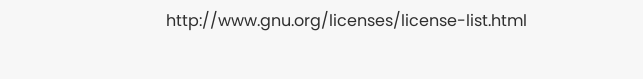http://www.gnu.org/licenses/license-list.html